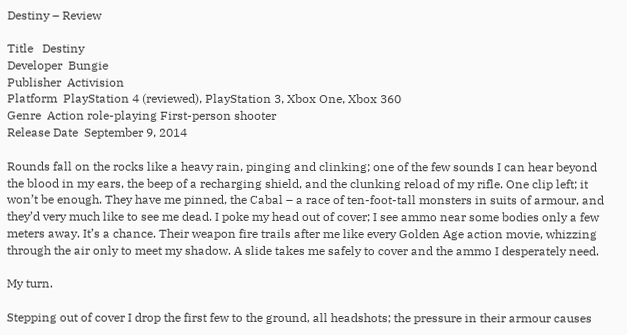Destiny – Review

Title   Destiny
Developer  Bungie
Publisher  Activision
Platform  PlayStation 4 (reviewed), PlayStation 3, Xbox One, Xbox 360
Genre  Action role-playing First-person shooter
Release Date  September 9, 2014

Rounds fall on the rocks like a heavy rain, pinging and clinking; one of the few sounds I can hear beyond the blood in my ears, the beep of a recharging shield, and the clunking reload of my rifle. One clip left; it won’t be enough. They have me pinned, the Cabal – a race of ten-foot-tall monsters in suits of armour, and they’d very much like to see me dead. I poke my head out of cover; I see ammo near some bodies only a few meters away. It’s a chance. Their weapon fire trails after me like every Golden Age action movie, whizzing through the air only to meet my shadow. A slide takes me safely to cover and the ammo I desperately need.

My turn.

Stepping out of cover I drop the first few to the ground, all headshots; the pressure in their armour causes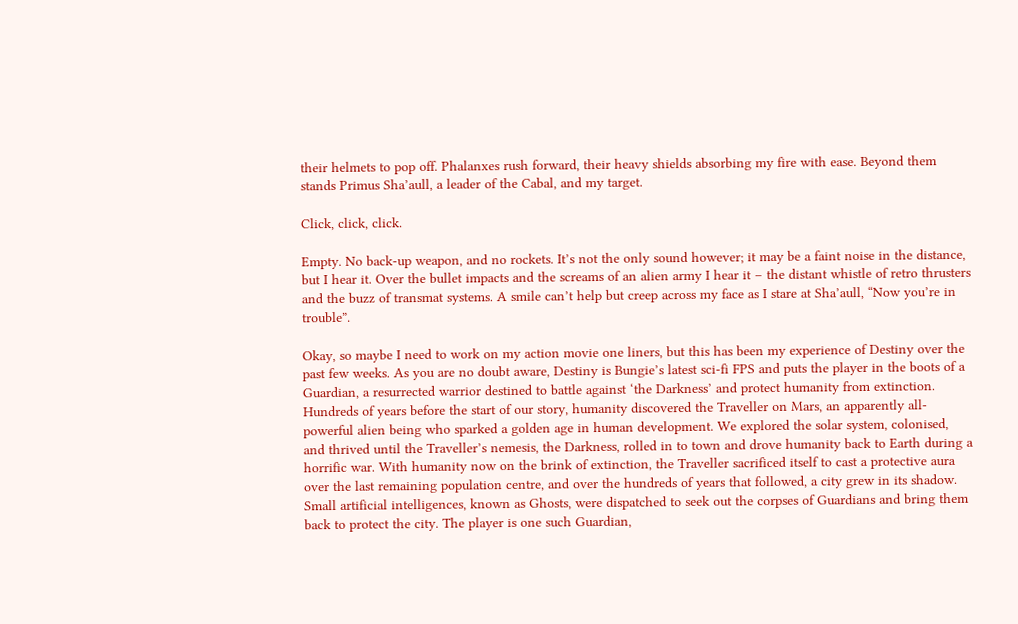their helmets to pop off. Phalanxes rush forward, their heavy shields absorbing my fire with ease. Beyond them stands Primus Sha’aull, a leader of the Cabal, and my target.

Click, click, click.

Empty. No back-up weapon, and no rockets. It’s not the only sound however; it may be a faint noise in the distance, but I hear it. Over the bullet impacts and the screams of an alien army I hear it – the distant whistle of retro thrusters and the buzz of transmat systems. A smile can’t help but creep across my face as I stare at Sha’aull, “Now you’re in trouble”.

Okay, so maybe I need to work on my action movie one liners, but this has been my experience of Destiny over the past few weeks. As you are no doubt aware, Destiny is Bungie’s latest sci-fi FPS and puts the player in the boots of a Guardian, a resurrected warrior destined to battle against ‘the Darkness’ and protect humanity from extinction. Hundreds of years before the start of our story, humanity discovered the Traveller on Mars, an apparently all-powerful alien being who sparked a golden age in human development. We explored the solar system, colonised, and thrived until the Traveller’s nemesis, the Darkness, rolled in to town and drove humanity back to Earth during a horrific war. With humanity now on the brink of extinction, the Traveller sacrificed itself to cast a protective aura over the last remaining population centre, and over the hundreds of years that followed, a city grew in its shadow. Small artificial intelligences, known as Ghosts, were dispatched to seek out the corpses of Guardians and bring them back to protect the city. The player is one such Guardian,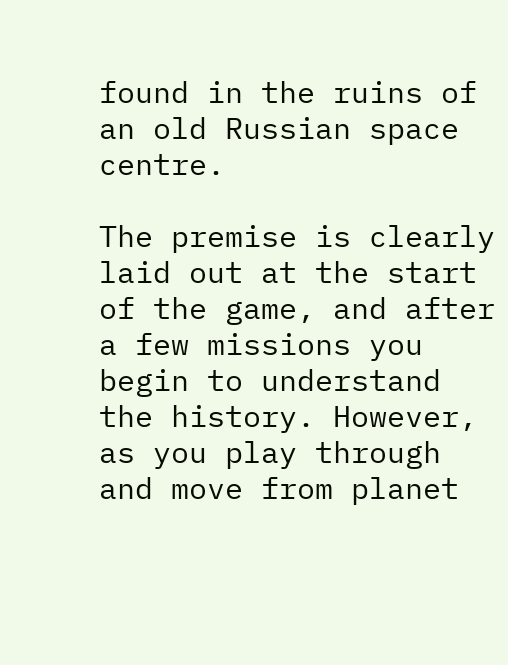found in the ruins of an old Russian space centre.

The premise is clearly laid out at the start of the game, and after a few missions you begin to understand the history. However, as you play through and move from planet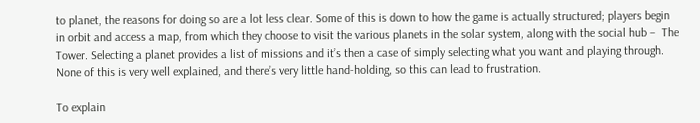to planet, the reasons for doing so are a lot less clear. Some of this is down to how the game is actually structured; players begin in orbit and access a map, from which they choose to visit the various planets in the solar system, along with the social hub –  The Tower. Selecting a planet provides a list of missions and it’s then a case of simply selecting what you want and playing through. None of this is very well explained, and there’s very little hand-holding, so this can lead to frustration.

To explain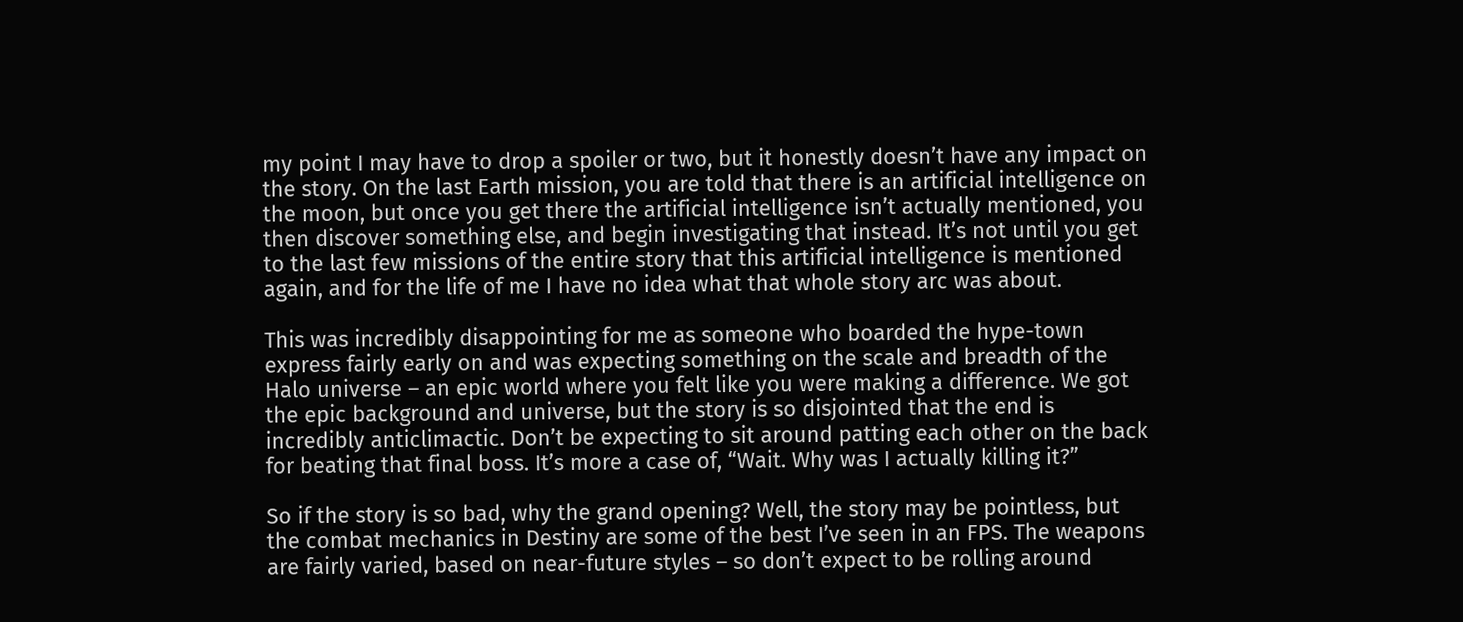my point I may have to drop a spoiler or two, but it honestly doesn’t have any impact on the story. On the last Earth mission, you are told that there is an artificial intelligence on the moon, but once you get there the artificial intelligence isn’t actually mentioned, you then discover something else, and begin investigating that instead. It’s not until you get to the last few missions of the entire story that this artificial intelligence is mentioned again, and for the life of me I have no idea what that whole story arc was about.

This was incredibly disappointing for me as someone who boarded the hype-town express fairly early on and was expecting something on the scale and breadth of the Halo universe – an epic world where you felt like you were making a difference. We got the epic background and universe, but the story is so disjointed that the end is incredibly anticlimactic. Don’t be expecting to sit around patting each other on the back for beating that final boss. It’s more a case of, “Wait. Why was I actually killing it?”

So if the story is so bad, why the grand opening? Well, the story may be pointless, but the combat mechanics in Destiny are some of the best I’ve seen in an FPS. The weapons are fairly varied, based on near-future styles – so don’t expect to be rolling around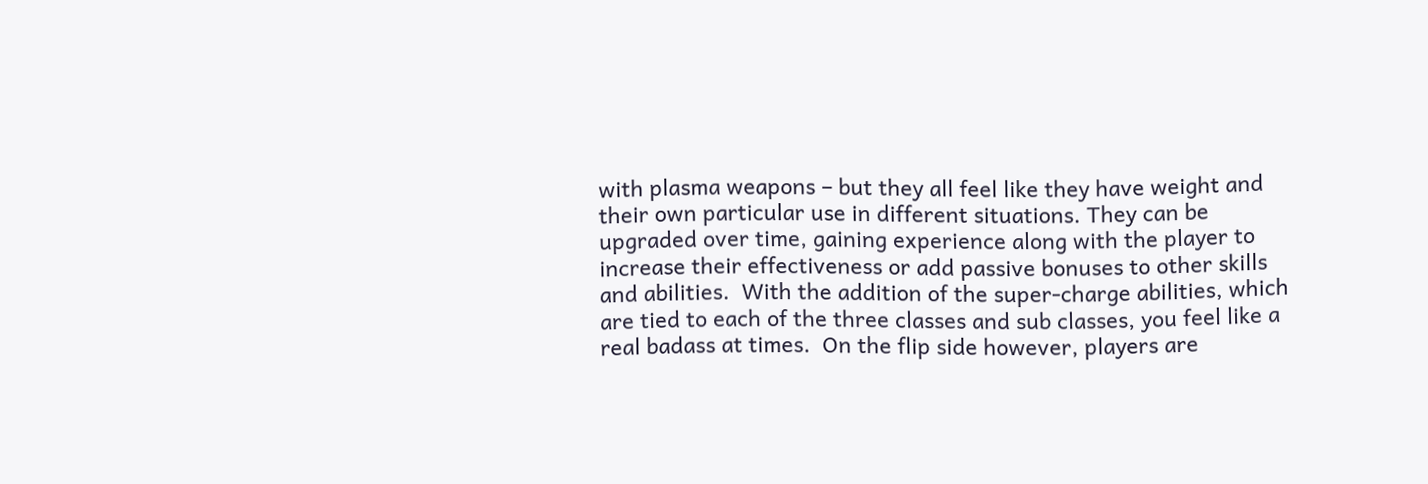with plasma weapons – but they all feel like they have weight and their own particular use in different situations. They can be upgraded over time, gaining experience along with the player to increase their effectiveness or add passive bonuses to other skills and abilities.  With the addition of the super-charge abilities, which are tied to each of the three classes and sub classes, you feel like a real badass at times.  On the flip side however, players are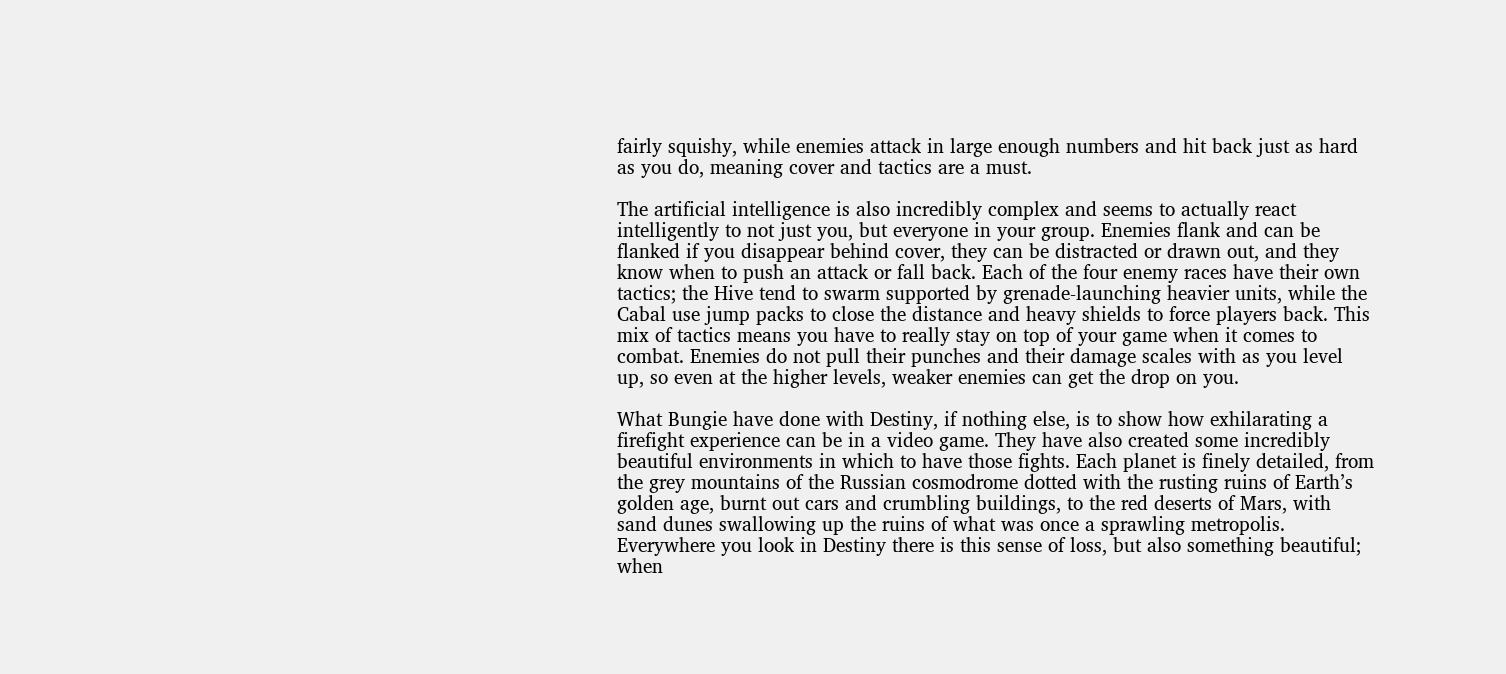fairly squishy, while enemies attack in large enough numbers and hit back just as hard as you do, meaning cover and tactics are a must.

The artificial intelligence is also incredibly complex and seems to actually react intelligently to not just you, but everyone in your group. Enemies flank and can be flanked if you disappear behind cover, they can be distracted or drawn out, and they know when to push an attack or fall back. Each of the four enemy races have their own tactics; the Hive tend to swarm supported by grenade-launching heavier units, while the Cabal use jump packs to close the distance and heavy shields to force players back. This mix of tactics means you have to really stay on top of your game when it comes to combat. Enemies do not pull their punches and their damage scales with as you level up, so even at the higher levels, weaker enemies can get the drop on you.

What Bungie have done with Destiny, if nothing else, is to show how exhilarating a firefight experience can be in a video game. They have also created some incredibly beautiful environments in which to have those fights. Each planet is finely detailed, from the grey mountains of the Russian cosmodrome dotted with the rusting ruins of Earth’s golden age, burnt out cars and crumbling buildings, to the red deserts of Mars, with sand dunes swallowing up the ruins of what was once a sprawling metropolis. Everywhere you look in Destiny there is this sense of loss, but also something beautiful; when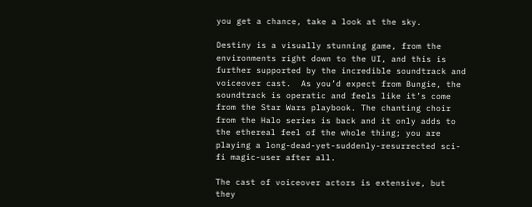you get a chance, take a look at the sky.

Destiny is a visually stunning game, from the environments right down to the UI, and this is further supported by the incredible soundtrack and voiceover cast.  As you’d expect from Bungie, the soundtrack is operatic and feels like it’s come from the Star Wars playbook. The chanting choir from the Halo series is back and it only adds to the ethereal feel of the whole thing; you are playing a long-dead-yet-suddenly-resurrected sci-fi magic-user after all.

The cast of voiceover actors is extensive, but they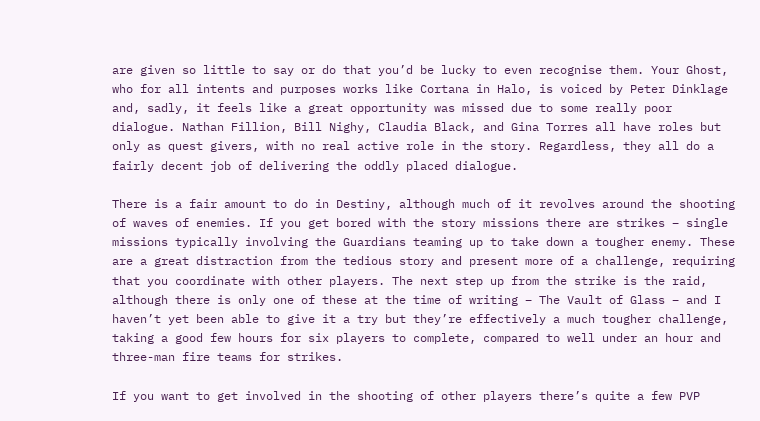are given so little to say or do that you’d be lucky to even recognise them. Your Ghost, who for all intents and purposes works like Cortana in Halo, is voiced by Peter Dinklage and, sadly, it feels like a great opportunity was missed due to some really poor dialogue. Nathan Fillion, Bill Nighy, Claudia Black, and Gina Torres all have roles but only as quest givers, with no real active role in the story. Regardless, they all do a fairly decent job of delivering the oddly placed dialogue.

There is a fair amount to do in Destiny, although much of it revolves around the shooting of waves of enemies. If you get bored with the story missions there are strikes – single missions typically involving the Guardians teaming up to take down a tougher enemy. These are a great distraction from the tedious story and present more of a challenge, requiring that you coordinate with other players. The next step up from the strike is the raid, although there is only one of these at the time of writing – The Vault of Glass – and I haven’t yet been able to give it a try but they’re effectively a much tougher challenge, taking a good few hours for six players to complete, compared to well under an hour and three-man fire teams for strikes.

If you want to get involved in the shooting of other players there’s quite a few PVP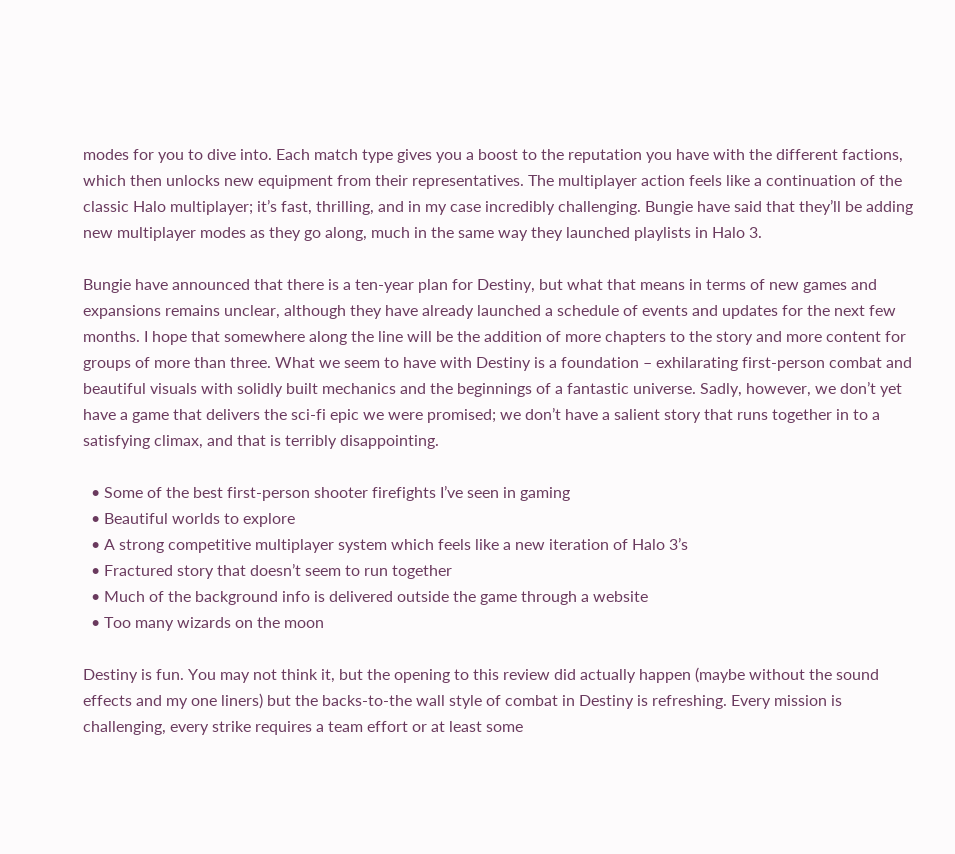modes for you to dive into. Each match type gives you a boost to the reputation you have with the different factions, which then unlocks new equipment from their representatives. The multiplayer action feels like a continuation of the classic Halo multiplayer; it’s fast, thrilling, and in my case incredibly challenging. Bungie have said that they’ll be adding new multiplayer modes as they go along, much in the same way they launched playlists in Halo 3.

Bungie have announced that there is a ten-year plan for Destiny, but what that means in terms of new games and expansions remains unclear, although they have already launched a schedule of events and updates for the next few months. I hope that somewhere along the line will be the addition of more chapters to the story and more content for groups of more than three. What we seem to have with Destiny is a foundation – exhilarating first-person combat and beautiful visuals with solidly built mechanics and the beginnings of a fantastic universe. Sadly, however, we don’t yet have a game that delivers the sci-fi epic we were promised; we don’t have a salient story that runs together in to a satisfying climax, and that is terribly disappointing.

  • Some of the best first-person shooter firefights I’ve seen in gaming
  • Beautiful worlds to explore
  • A strong competitive multiplayer system which feels like a new iteration of Halo 3’s
  • Fractured story that doesn’t seem to run together
  • Much of the background info is delivered outside the game through a website
  • Too many wizards on the moon

Destiny is fun. You may not think it, but the opening to this review did actually happen (maybe without the sound effects and my one liners) but the backs-to-the wall style of combat in Destiny is refreshing. Every mission is challenging, every strike requires a team effort or at least some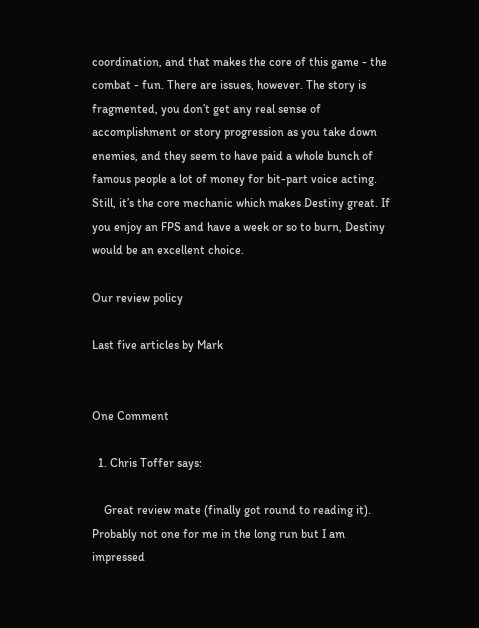coordination, and that makes the core of this game - the combat - fun. There are issues, however. The story is fragmented, you don’t get any real sense of accomplishment or story progression as you take down enemies, and they seem to have paid a whole bunch of famous people a lot of money for bit-part voice acting. Still, it’s the core mechanic which makes Destiny great. If you enjoy an FPS and have a week or so to burn, Destiny would be an excellent choice.

Our review policy

Last five articles by Mark


One Comment

  1. Chris Toffer says:

    Great review mate (finally got round to reading it). Probably not one for me in the long run but I am impressed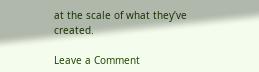at the scale of what they’ve created.

Leave a Comment